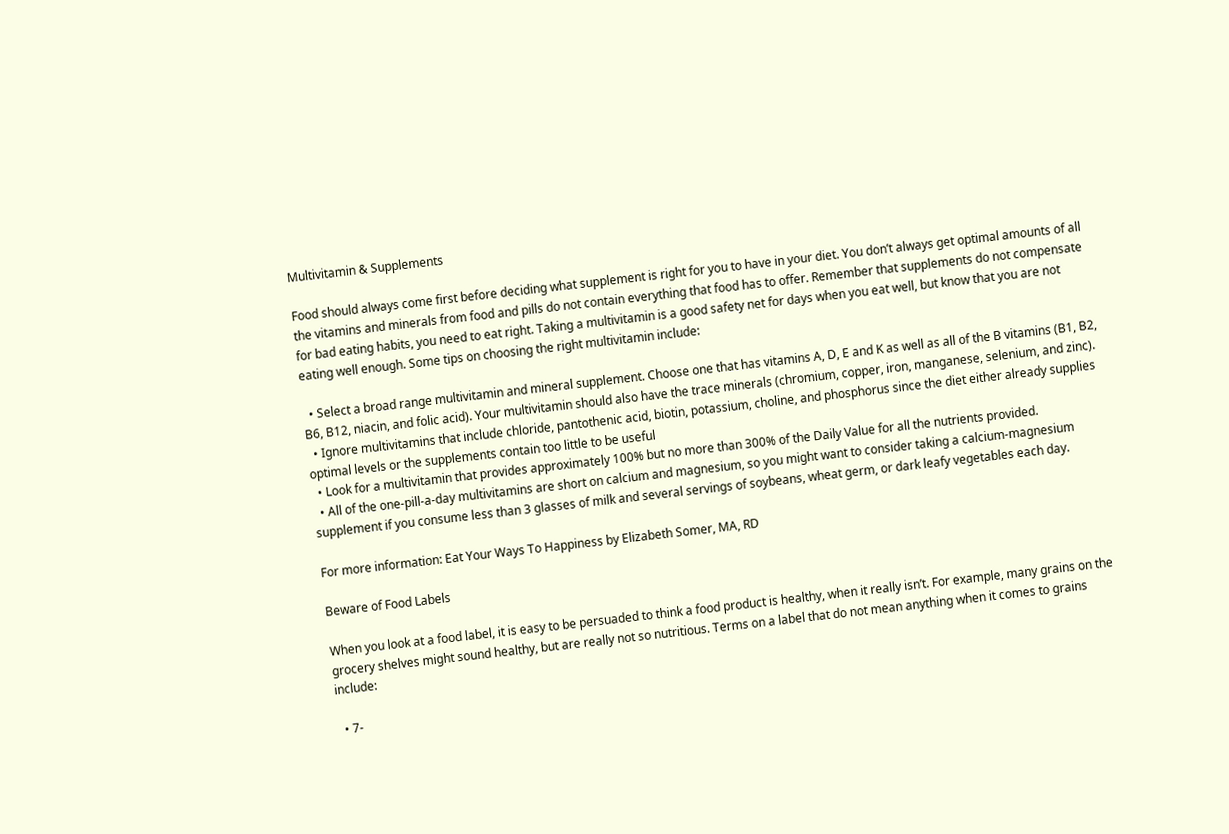Multivitamin & Supplements

Food should always come first before deciding what supplement is right for you to have in your diet. You don’t always get optimal amounts of all the vitamins and minerals from food and pills do not contain everything that food has to offer. Remember that supplements do not compensate for bad eating habits, you need to eat right. Taking a multivitamin is a good safety net for days when you eat well, but know that you are not eating well enough. Some tips on choosing the right multivitamin include:

  • Select a broad range multivitamin and mineral supplement. Choose one that has vitamins A, D, E and K as well as all of the B vitamins (B1, B2, B6, B12, niacin, and folic acid). Your multivitamin should also have the trace minerals (chromium, copper, iron, manganese, selenium, and zinc).
  • Ignore multivitamins that include chloride, pantothenic acid, biotin, potassium, choline, and phosphorus since the diet either already supplies optimal levels or the supplements contain too little to be useful
  • Look for a multivitamin that provides approximately 100% but no more than 300% of the Daily Value for all the nutrients provided.
  • All of the one-pill-a-day multivitamins are short on calcium and magnesium, so you might want to consider taking a calcium-magnesium supplement if you consume less than 3 glasses of milk and several servings of soybeans, wheat germ, or dark leafy vegetables each day.

For more information: Eat Your Ways To Happiness by Elizabeth Somer, MA, RD

Beware of Food Labels

When you look at a food label, it is easy to be persuaded to think a food product is healthy, when it really isn’t. For example, many grains on the grocery shelves might sound healthy, but are really not so nutritious. Terms on a label that do not mean anything when it comes to grains include:

  • 7-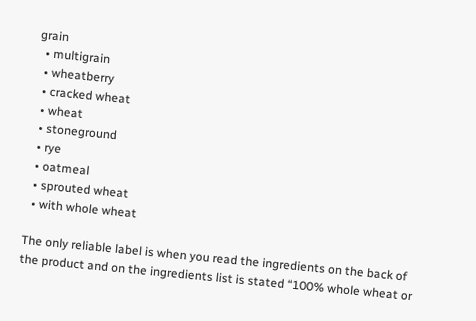grain
  • multigrain
  • wheatberry
  • cracked wheat
  • wheat
  • stoneground
  • rye
  • oatmeal
  • sprouted wheat
  • with whole wheat

The only reliable label is when you read the ingredients on the back of the product and on the ingredients list is stated “100% whole wheat or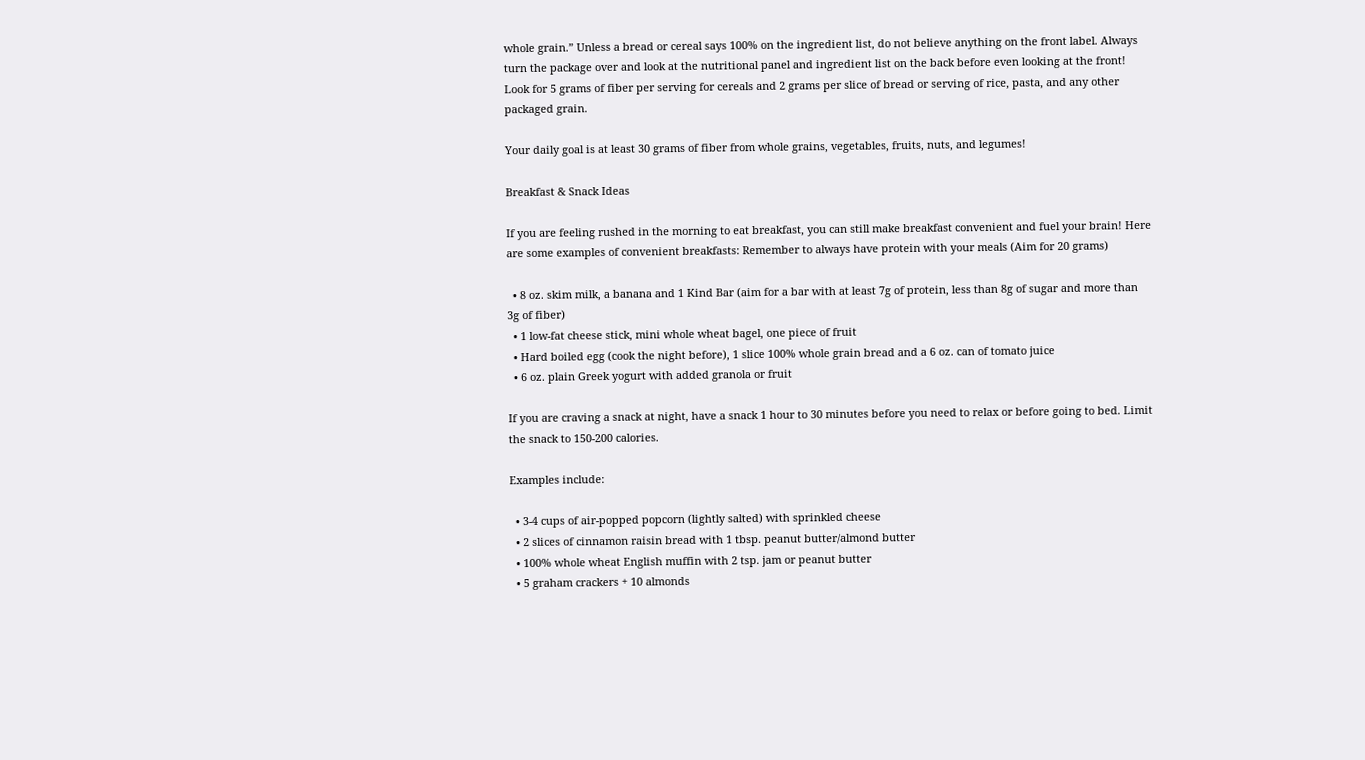whole grain.” Unless a bread or cereal says 100% on the ingredient list, do not believe anything on the front label. Always turn the package over and look at the nutritional panel and ingredient list on the back before even looking at the front! Look for 5 grams of fiber per serving for cereals and 2 grams per slice of bread or serving of rice, pasta, and any other packaged grain.

Your daily goal is at least 30 grams of fiber from whole grains, vegetables, fruits, nuts, and legumes!

Breakfast & Snack Ideas

If you are feeling rushed in the morning to eat breakfast, you can still make breakfast convenient and fuel your brain! Here are some examples of convenient breakfasts: Remember to always have protein with your meals (Aim for 20 grams)

  • 8 oz. skim milk, a banana and 1 Kind Bar (aim for a bar with at least 7g of protein, less than 8g of sugar and more than 3g of fiber)
  • 1 low-fat cheese stick, mini whole wheat bagel, one piece of fruit
  • Hard boiled egg (cook the night before), 1 slice 100% whole grain bread and a 6 oz. can of tomato juice
  • 6 oz. plain Greek yogurt with added granola or fruit

If you are craving a snack at night, have a snack 1 hour to 30 minutes before you need to relax or before going to bed. Limit the snack to 150-200 calories.

Examples include:

  • 3-4 cups of air-popped popcorn (lightly salted) with sprinkled cheese
  • 2 slices of cinnamon raisin bread with 1 tbsp. peanut butter/almond butter
  • 100% whole wheat English muffin with 2 tsp. jam or peanut butter
  • 5 graham crackers + 10 almonds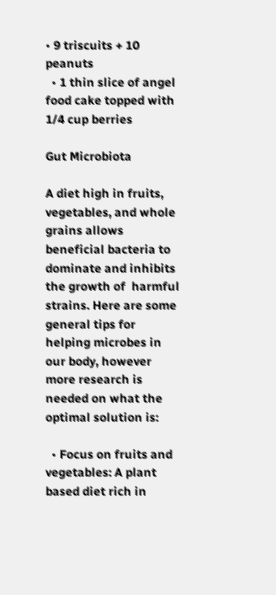• 9 triscuits + 10 peanuts
  • 1 thin slice of angel food cake topped with 1/4 cup berries

Gut Microbiota

A diet high in fruits, vegetables, and whole grains allows beneficial bacteria to dominate and inhibits the growth of  harmful strains. Here are some general tips for helping microbes in our body, however more research is needed on what the optimal solution is:

  • Focus on fruits and vegetables: A plant based diet rich in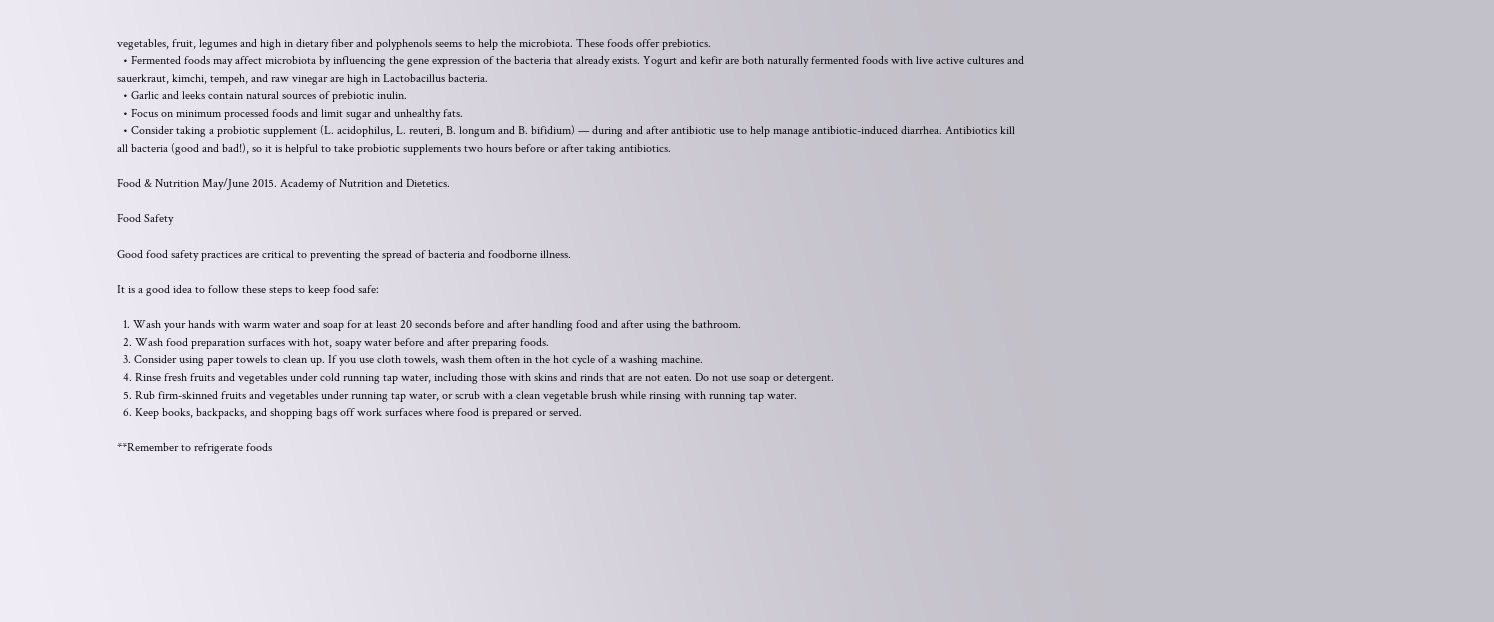vegetables, fruit, legumes and high in dietary fiber and polyphenols seems to help the microbiota. These foods offer prebiotics.
  • Fermented foods may affect microbiota by influencing the gene expression of the bacteria that already exists. Yogurt and kefir are both naturally fermented foods with live active cultures and sauerkraut, kimchi, tempeh, and raw vinegar are high in Lactobacillus bacteria.
  • Garlic and leeks contain natural sources of prebiotic inulin.
  • Focus on minimum processed foods and limit sugar and unhealthy fats.
  • Consider taking a probiotic supplement (L. acidophilus, L. reuteri, B. longum and B. bifidium) — during and after antibiotic use to help manage antibiotic-induced diarrhea. Antibiotics kill all bacteria (good and bad!), so it is helpful to take probiotic supplements two hours before or after taking antibiotics.

Food & Nutrition May/June 2015. Academy of Nutrition and Dietetics.

Food Safety

Good food safety practices are critical to preventing the spread of bacteria and foodborne illness.

It is a good idea to follow these steps to keep food safe:

  1. Wash your hands with warm water and soap for at least 20 seconds before and after handling food and after using the bathroom.
  2. Wash food preparation surfaces with hot, soapy water before and after preparing foods.
  3. Consider using paper towels to clean up. If you use cloth towels, wash them often in the hot cycle of a washing machine.
  4. Rinse fresh fruits and vegetables under cold running tap water, including those with skins and rinds that are not eaten. Do not use soap or detergent.
  5. Rub firm-skinned fruits and vegetables under running tap water, or scrub with a clean vegetable brush while rinsing with running tap water.
  6. Keep books, backpacks, and shopping bags off work surfaces where food is prepared or served.

**Remember to refrigerate foods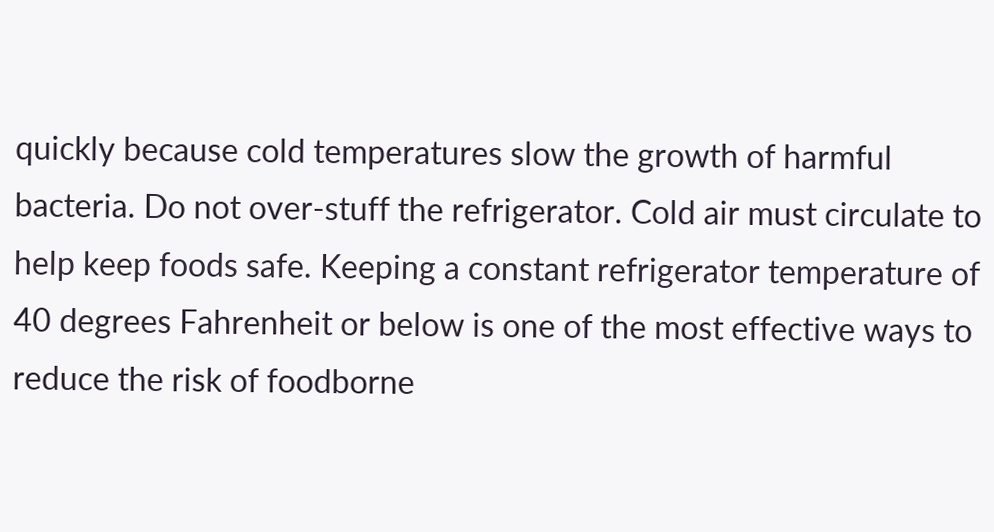quickly because cold temperatures slow the growth of harmful bacteria. Do not over-stuff the refrigerator. Cold air must circulate to help keep foods safe. Keeping a constant refrigerator temperature of 40 degrees Fahrenheit or below is one of the most effective ways to reduce the risk of foodborne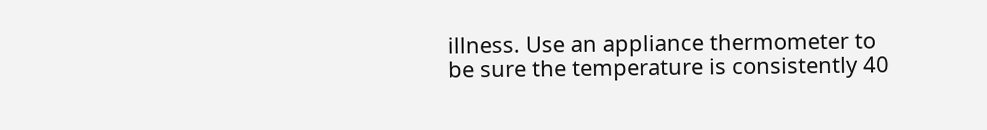illness. Use an appliance thermometer to be sure the temperature is consistently 40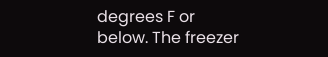degrees F or below. The freezer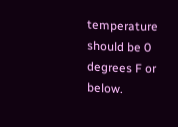temperature should be 0 degrees F or below.